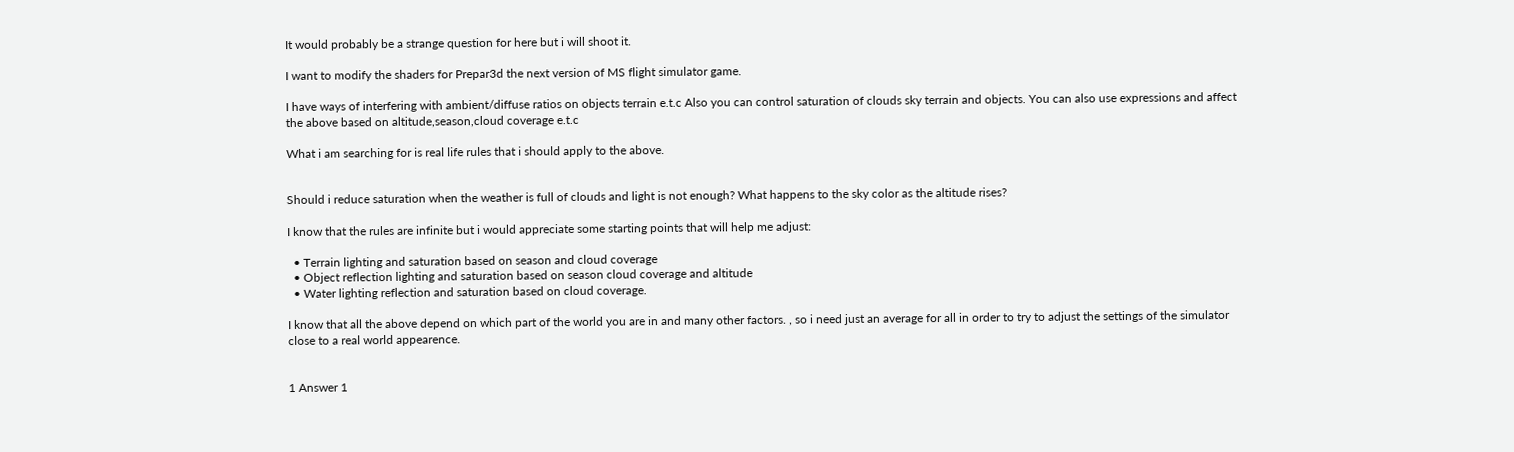It would probably be a strange question for here but i will shoot it.

I want to modify the shaders for Prepar3d the next version of MS flight simulator game.

I have ways of interfering with ambient/diffuse ratios on objects terrain e.t.c Also you can control saturation of clouds sky terrain and objects. You can also use expressions and affect the above based on altitude,season,cloud coverage e.t.c

What i am searching for is real life rules that i should apply to the above.


Should i reduce saturation when the weather is full of clouds and light is not enough? What happens to the sky color as the altitude rises?

I know that the rules are infinite but i would appreciate some starting points that will help me adjust:

  • Terrain lighting and saturation based on season and cloud coverage
  • Object reflection lighting and saturation based on season cloud coverage and altitude
  • Water lighting reflection and saturation based on cloud coverage.

I know that all the above depend on which part of the world you are in and many other factors. , so i need just an average for all in order to try to adjust the settings of the simulator close to a real world appearence.


1 Answer 1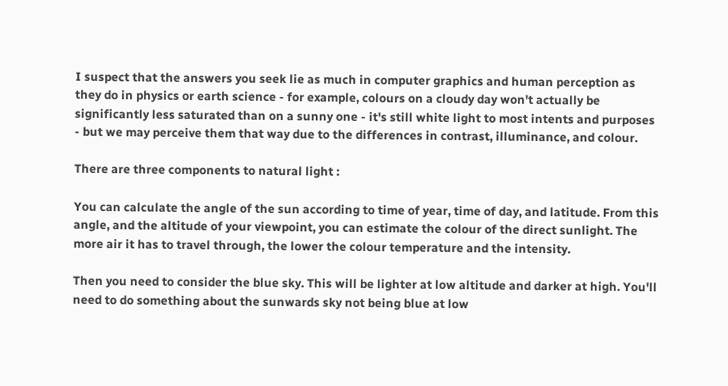I suspect that the answers you seek lie as much in computer graphics and human perception as they do in physics or earth science - for example, colours on a cloudy day won't actually be significantly less saturated than on a sunny one - it's still white light to most intents and purposes - but we may perceive them that way due to the differences in contrast, illuminance, and colour.

There are three components to natural light :

You can calculate the angle of the sun according to time of year, time of day, and latitude. From this angle, and the altitude of your viewpoint, you can estimate the colour of the direct sunlight. The more air it has to travel through, the lower the colour temperature and the intensity.

Then you need to consider the blue sky. This will be lighter at low altitude and darker at high. You'll need to do something about the sunwards sky not being blue at low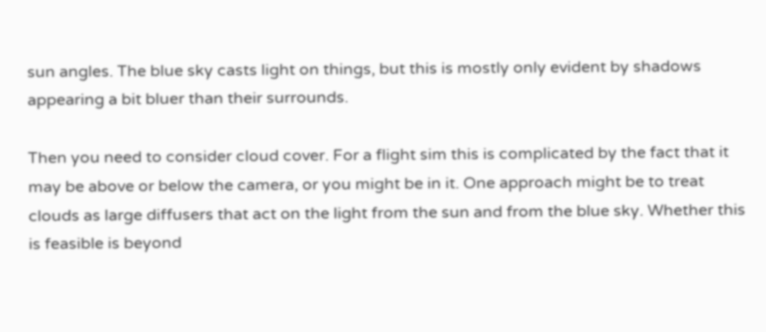sun angles. The blue sky casts light on things, but this is mostly only evident by shadows appearing a bit bluer than their surrounds.

Then you need to consider cloud cover. For a flight sim this is complicated by the fact that it may be above or below the camera, or you might be in it. One approach might be to treat clouds as large diffusers that act on the light from the sun and from the blue sky. Whether this is feasible is beyond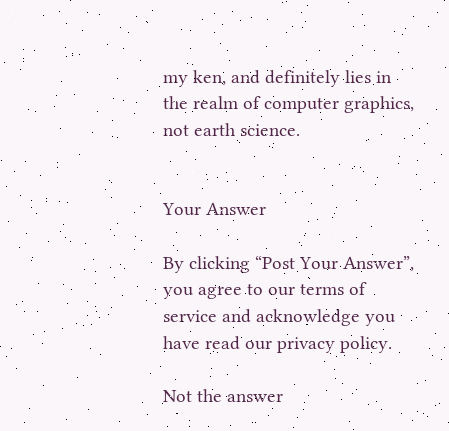my ken, and definitely lies in the realm of computer graphics, not earth science.


Your Answer

By clicking “Post Your Answer”, you agree to our terms of service and acknowledge you have read our privacy policy.

Not the answer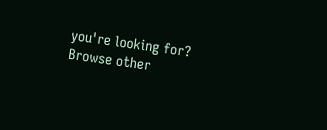you're looking for? Browse other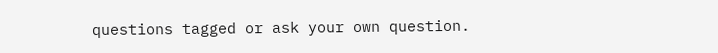questions tagged or ask your own question.